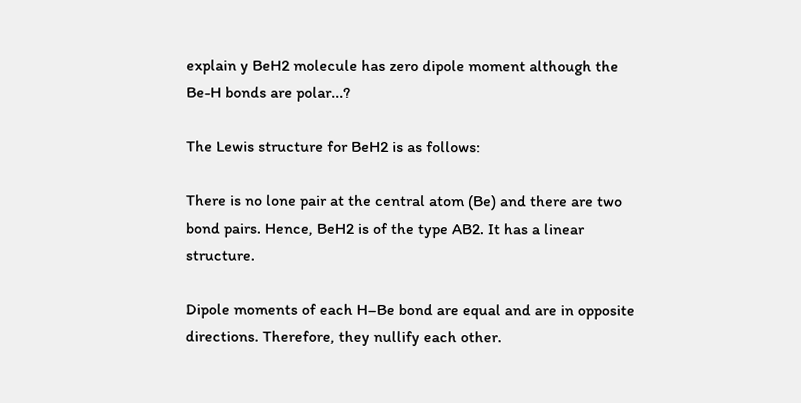explain y BeH2 molecule has zero dipole moment although the Be-H bonds are polar...?

The Lewis structure for BeH2 is as follows:

There is no lone pair at the central atom (Be) and there are two bond pairs. Hence, BeH2 is of the type AB2. It has a linear structure.

Dipole moments of each H–Be bond are equal and are in opposite directions. Therefore, they nullify each other.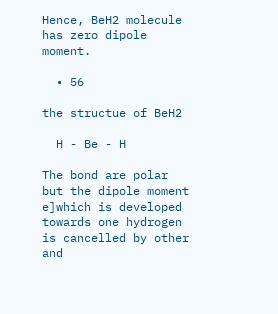Hence, BeH2 molecule has zero dipole moment.

  • 56

the structue of BeH2

  H - Be - H

The bond are polar but the dipole moment e]which is developed towards one hydrogen is cancelled by other and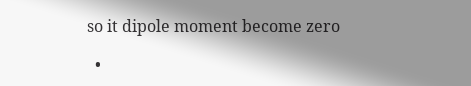so it dipole moment become zero

  •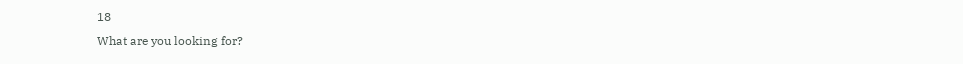18
What are you looking for?